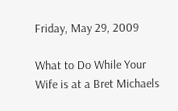Friday, May 29, 2009

What to Do While Your Wife is at a Bret Michaels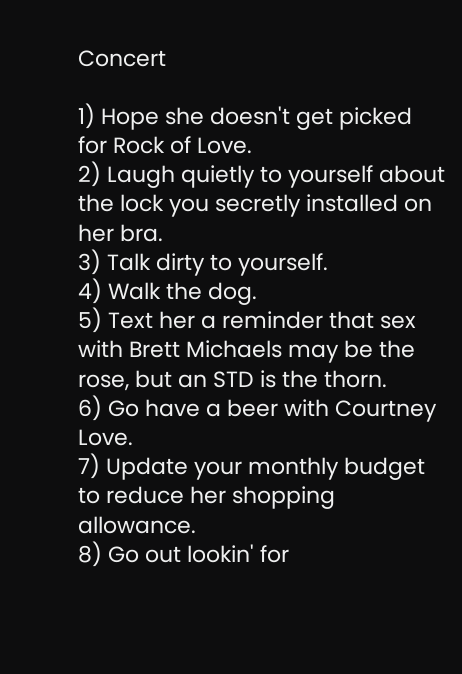Concert

1) Hope she doesn't get picked for Rock of Love.
2) Laugh quietly to yourself about the lock you secretly installed on her bra.
3) Talk dirty to yourself.
4) Walk the dog.
5) Text her a reminder that sex with Brett Michaels may be the rose, but an STD is the thorn.
6) Go have a beer with Courtney Love.
7) Update your monthly budget to reduce her shopping allowance.
8) Go out lookin' for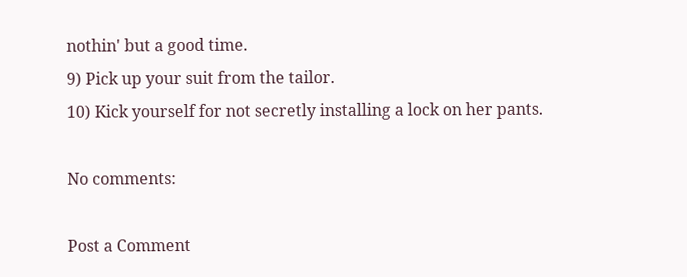nothin' but a good time.
9) Pick up your suit from the tailor.
10) Kick yourself for not secretly installing a lock on her pants.

No comments:

Post a Comment